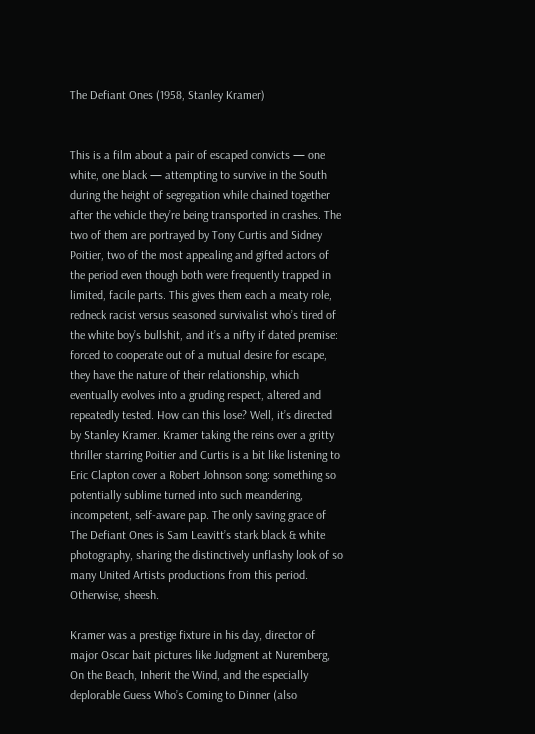The Defiant Ones (1958, Stanley Kramer)


This is a film about a pair of escaped convicts — one white, one black — attempting to survive in the South during the height of segregation while chained together after the vehicle they’re being transported in crashes. The two of them are portrayed by Tony Curtis and Sidney Poitier, two of the most appealing and gifted actors of the period even though both were frequently trapped in limited, facile parts. This gives them each a meaty role, redneck racist versus seasoned survivalist who’s tired of the white boy’s bullshit, and it’s a nifty if dated premise: forced to cooperate out of a mutual desire for escape, they have the nature of their relationship, which eventually evolves into a gruding respect, altered and repeatedly tested. How can this lose? Well, it’s directed by Stanley Kramer. Kramer taking the reins over a gritty thriller starring Poitier and Curtis is a bit like listening to Eric Clapton cover a Robert Johnson song: something so potentially sublime turned into such meandering, incompetent, self-aware pap. The only saving grace of The Defiant Ones is Sam Leavitt’s stark black & white photography, sharing the distinctively unflashy look of so many United Artists productions from this period. Otherwise, sheesh.

Kramer was a prestige fixture in his day, director of major Oscar bait pictures like Judgment at Nuremberg, On the Beach, Inherit the Wind, and the especially deplorable Guess Who’s Coming to Dinner (also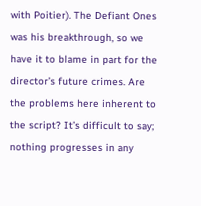with Poitier). The Defiant Ones was his breakthrough, so we have it to blame in part for the director’s future crimes. Are the problems here inherent to the script? It’s difficult to say; nothing progresses in any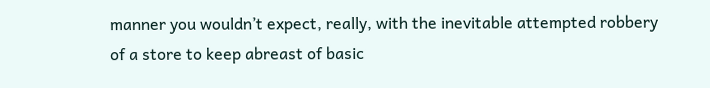manner you wouldn’t expect, really, with the inevitable attempted robbery of a store to keep abreast of basic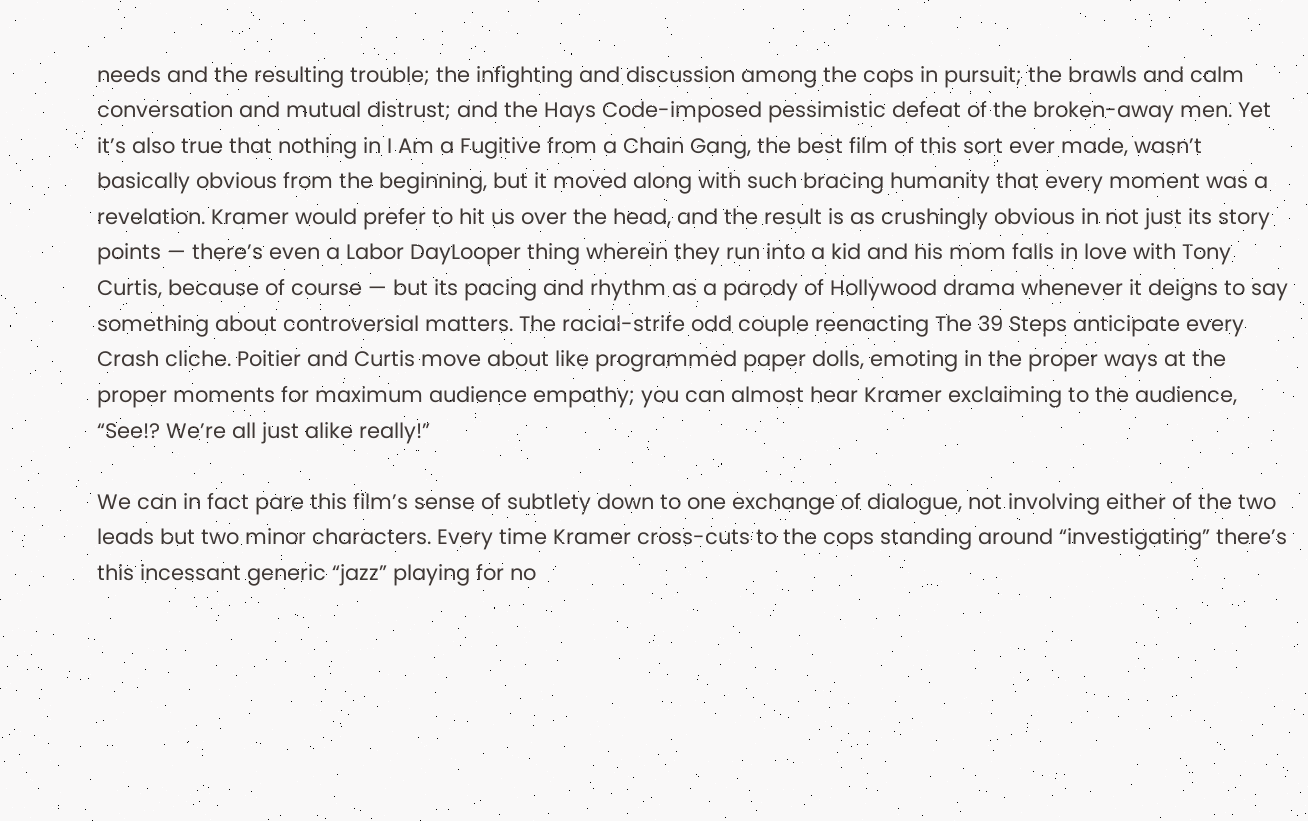needs and the resulting trouble; the infighting and discussion among the cops in pursuit; the brawls and calm conversation and mutual distrust; and the Hays Code-imposed pessimistic defeat of the broken-away men. Yet it’s also true that nothing in I Am a Fugitive from a Chain Gang, the best film of this sort ever made, wasn’t basically obvious from the beginning, but it moved along with such bracing humanity that every moment was a revelation. Kramer would prefer to hit us over the head, and the result is as crushingly obvious in not just its story points — there’s even a Labor DayLooper thing wherein they run into a kid and his mom falls in love with Tony Curtis, because of course — but its pacing and rhythm as a parody of Hollywood drama whenever it deigns to say something about controversial matters. The racial-strife odd couple reenacting The 39 Steps anticipate every Crash cliche. Poitier and Curtis move about like programmed paper dolls, emoting in the proper ways at the proper moments for maximum audience empathy; you can almost hear Kramer exclaiming to the audience, “See!? We’re all just alike really!”

We can in fact pare this film’s sense of subtlety down to one exchange of dialogue, not involving either of the two leads but two minor characters. Every time Kramer cross-cuts to the cops standing around “investigating” there’s this incessant generic “jazz” playing for no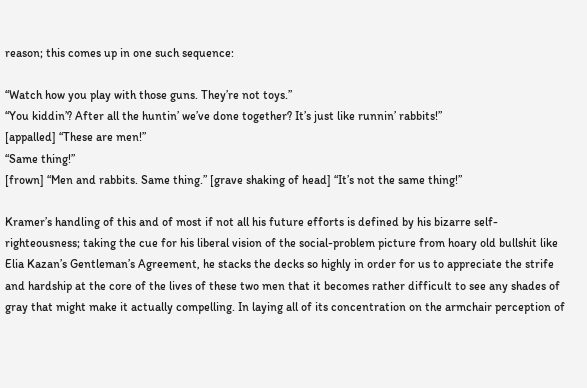reason; this comes up in one such sequence:

“Watch how you play with those guns. They’re not toys.”
“You kiddin’? After all the huntin’ we’ve done together? It’s just like runnin’ rabbits!”
[appalled] “These are men!”
“Same thing!”
[frown] “Men and rabbits. Same thing.” [grave shaking of head] “It’s not the same thing!”

Kramer’s handling of this and of most if not all his future efforts is defined by his bizarre self-righteousness; taking the cue for his liberal vision of the social-problem picture from hoary old bullshit like Elia Kazan’s Gentleman’s Agreement, he stacks the decks so highly in order for us to appreciate the strife and hardship at the core of the lives of these two men that it becomes rather difficult to see any shades of gray that might make it actually compelling. In laying all of its concentration on the armchair perception of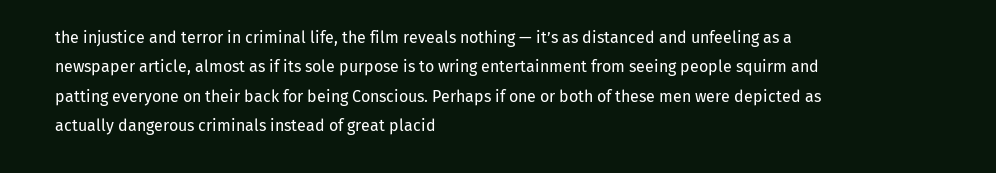the injustice and terror in criminal life, the film reveals nothing — it’s as distanced and unfeeling as a newspaper article, almost as if its sole purpose is to wring entertainment from seeing people squirm and patting everyone on their back for being Conscious. Perhaps if one or both of these men were depicted as actually dangerous criminals instead of great placid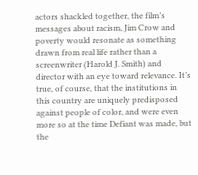actors shackled together, the film’s messages about racism, Jim Crow and poverty would resonate as something drawn from real life rather than a screenwriter (Harold J. Smith) and director with an eye toward relevance. It’s true, of course, that the institutions in this country are uniquely predisposed against people of color, and were even more so at the time Defiant was made, but the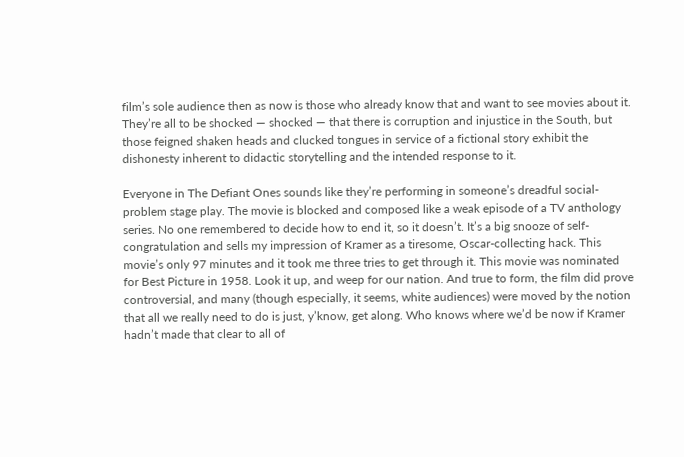film’s sole audience then as now is those who already know that and want to see movies about it. They’re all to be shocked — shocked — that there is corruption and injustice in the South, but those feigned shaken heads and clucked tongues in service of a fictional story exhibit the dishonesty inherent to didactic storytelling and the intended response to it.

Everyone in The Defiant Ones sounds like they’re performing in someone’s dreadful social-problem stage play. The movie is blocked and composed like a weak episode of a TV anthology series. No one remembered to decide how to end it, so it doesn’t. It’s a big snooze of self-congratulation and sells my impression of Kramer as a tiresome, Oscar-collecting hack. This movie’s only 97 minutes and it took me three tries to get through it. This movie was nominated for Best Picture in 1958. Look it up, and weep for our nation. And true to form, the film did prove controversial, and many (though especially, it seems, white audiences) were moved by the notion that all we really need to do is just, y’know, get along. Who knows where we’d be now if Kramer hadn’t made that clear to all of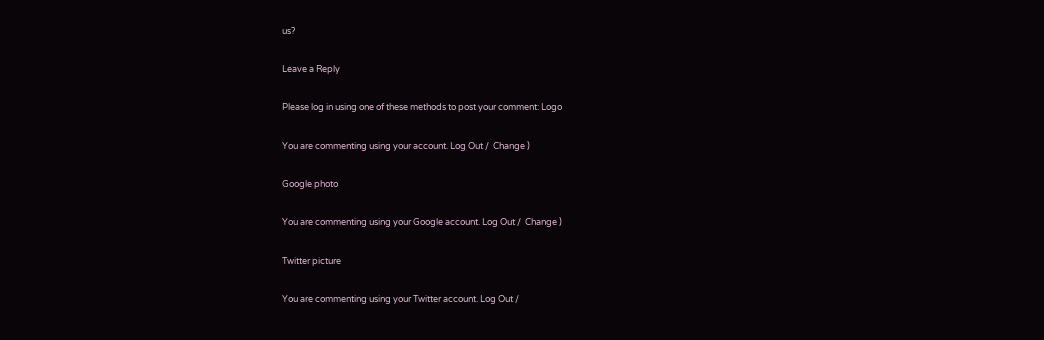us?

Leave a Reply

Please log in using one of these methods to post your comment: Logo

You are commenting using your account. Log Out /  Change )

Google photo

You are commenting using your Google account. Log Out /  Change )

Twitter picture

You are commenting using your Twitter account. Log Out /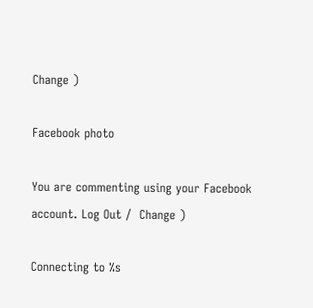Change )

Facebook photo

You are commenting using your Facebook account. Log Out /  Change )

Connecting to %s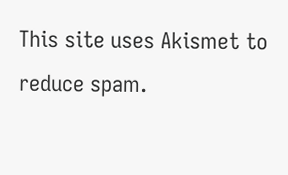This site uses Akismet to reduce spam.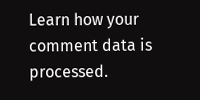Learn how your comment data is processed.